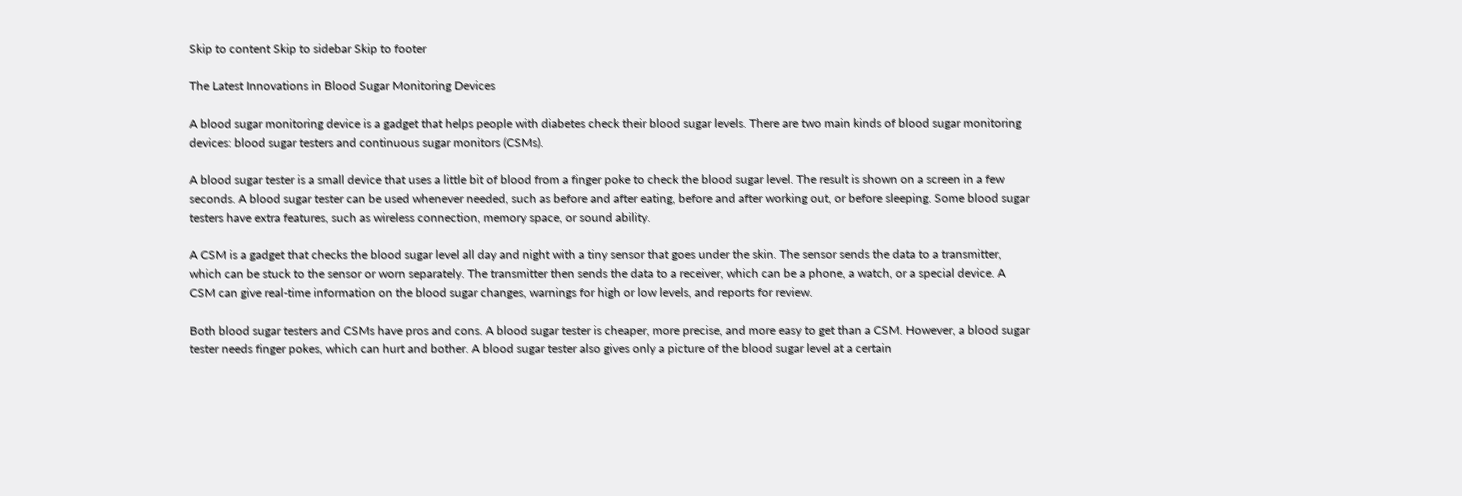Skip to content Skip to sidebar Skip to footer

The Latest Innovations in Blood Sugar Monitoring Devices

A blood sugar monitoring device is a gadget that helps people with diabetes check their blood sugar levels. There are two main kinds of blood sugar monitoring devices: blood sugar testers and continuous sugar monitors (CSMs).

A blood sugar tester is a small device that uses a little bit of blood from a finger poke to check the blood sugar level. The result is shown on a screen in a few seconds. A blood sugar tester can be used whenever needed, such as before and after eating, before and after working out, or before sleeping. Some blood sugar testers have extra features, such as wireless connection, memory space, or sound ability.

A CSM is a gadget that checks the blood sugar level all day and night with a tiny sensor that goes under the skin. The sensor sends the data to a transmitter, which can be stuck to the sensor or worn separately. The transmitter then sends the data to a receiver, which can be a phone, a watch, or a special device. A CSM can give real-time information on the blood sugar changes, warnings for high or low levels, and reports for review.

Both blood sugar testers and CSMs have pros and cons. A blood sugar tester is cheaper, more precise, and more easy to get than a CSM. However, a blood sugar tester needs finger pokes, which can hurt and bother. A blood sugar tester also gives only a picture of the blood sugar level at a certain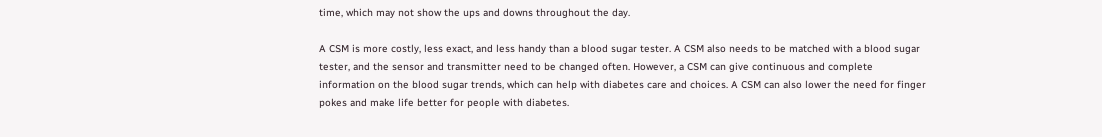time, which may not show the ups and downs throughout the day.

A CSM is more costly, less exact, and less handy than a blood sugar tester. A CSM also needs to be matched with a blood sugar tester, and the sensor and transmitter need to be changed often. However, a CSM can give continuous and complete information on the blood sugar trends, which can help with diabetes care and choices. A CSM can also lower the need for finger pokes and make life better for people with diabetes.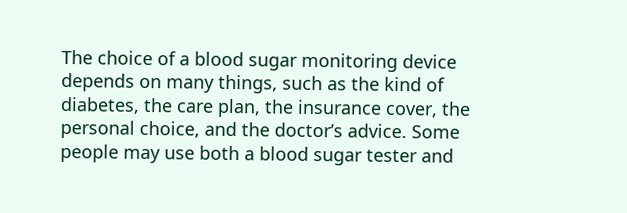The choice of a blood sugar monitoring device depends on many things, such as the kind of diabetes, the care plan, the insurance cover, the personal choice, and the doctor’s advice. Some people may use both a blood sugar tester and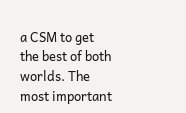a CSM to get the best of both worlds. The most important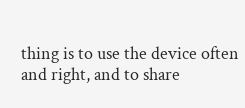thing is to use the device often and right, and to share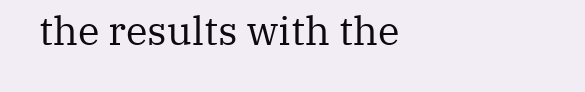the results with the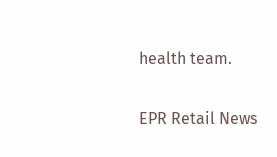health team.

EPR Retail News